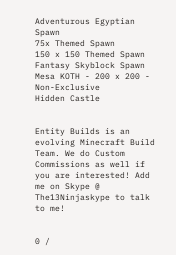Adventurous Egyptian Spawn
75x Themed Spawn
150 x 150 Themed Spawn
Fantasy Skyblock Spawn
Mesa KOTH - 200 x 200 - Non-Exclusive
Hidden Castle


Entity Builds is an evolving Minecraft Build Team. We do Custom Commissions as well if you are interested! Add me on Skype @ The13Ninjaskype to talk to me!


0 /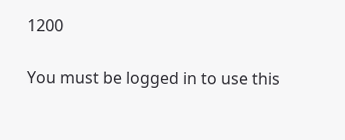1200

You must be logged in to use this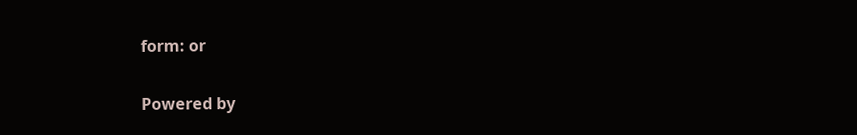form: or

Powered by